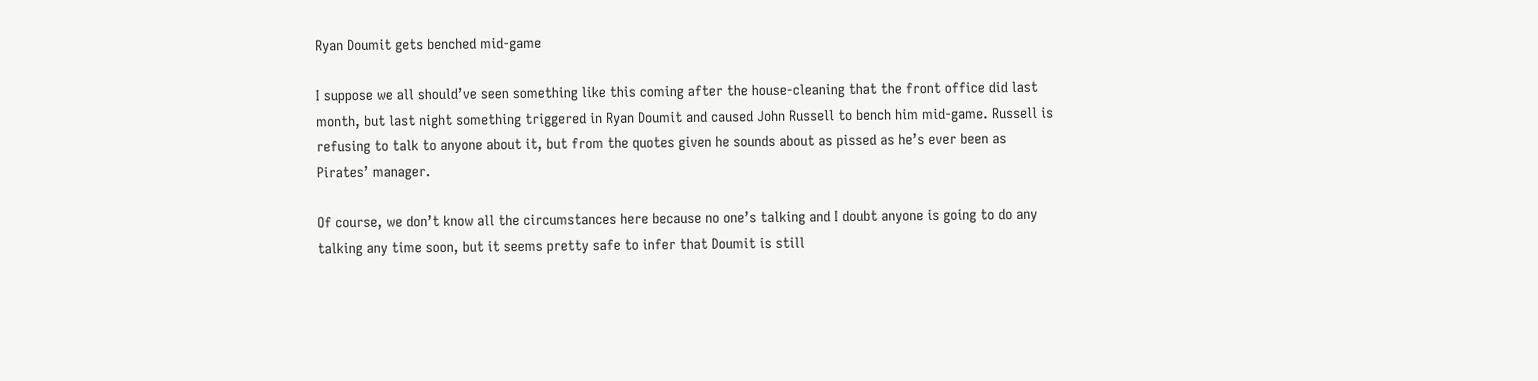Ryan Doumit gets benched mid-game

I suppose we all should’ve seen something like this coming after the house-cleaning that the front office did last month, but last night something triggered in Ryan Doumit and caused John Russell to bench him mid-game. Russell is refusing to talk to anyone about it, but from the quotes given he sounds about as pissed as he’s ever been as Pirates’ manager.

Of course, we don’t know all the circumstances here because no one’s talking and I doubt anyone is going to do any talking any time soon, but it seems pretty safe to infer that Doumit is still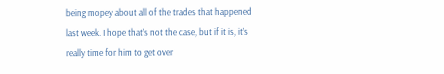being mopey about all of the trades that happened last week. I hope that’s not the case, but if it is, it’s really time for him to get over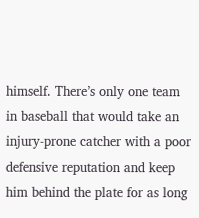himself. There’s only one team in baseball that would take an injury-prone catcher with a poor defensive reputation and keep him behind the plate for as long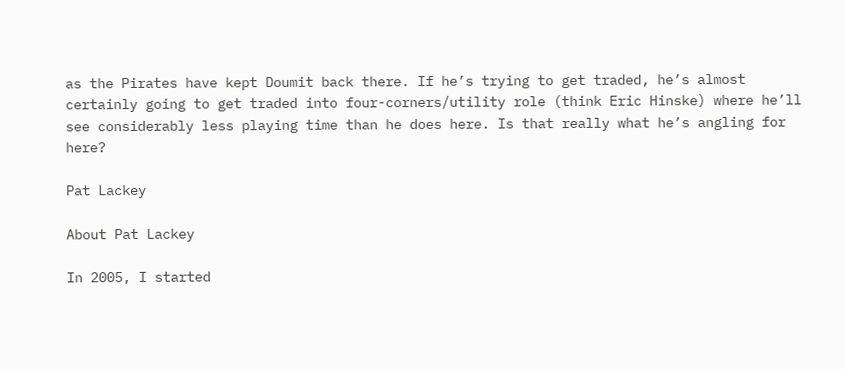as the Pirates have kept Doumit back there. If he’s trying to get traded, he’s almost certainly going to get traded into four-corners/utility role (think Eric Hinske) where he’ll see considerably less playing time than he does here. Is that really what he’s angling for here?

Pat Lackey

About Pat Lackey

In 2005, I started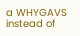a WHYGAVS instead of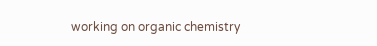working on organic chemistry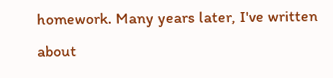homework. Many years later, I've written about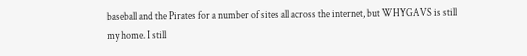baseball and the Pirates for a number of sites all across the internet, but WHYGAVS is still my home. I still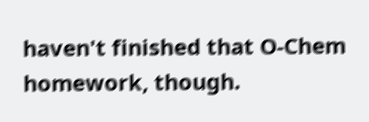haven't finished that O-Chem homework, though.